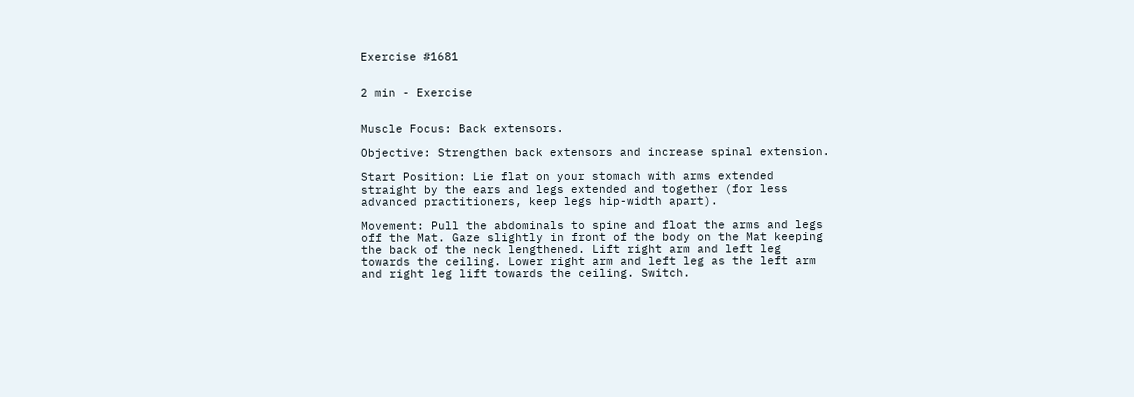Exercise #1681


2 min - Exercise


Muscle Focus: Back extensors.

Objective: Strengthen back extensors and increase spinal extension.

Start Position: Lie flat on your stomach with arms extended straight by the ears and legs extended and together (for less advanced practitioners, keep legs hip-width apart).

Movement: Pull the abdominals to spine and float the arms and legs off the Mat. Gaze slightly in front of the body on the Mat keeping the back of the neck lengthened. Lift right arm and left leg towards the ceiling. Lower right arm and left leg as the left arm and right leg lift towards the ceiling. Switch.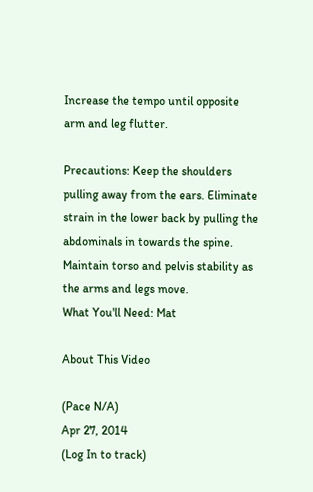Increase the tempo until opposite arm and leg flutter.

Precautions: Keep the shoulders pulling away from the ears. Eliminate strain in the lower back by pulling the abdominals in towards the spine. Maintain torso and pelvis stability as the arms and legs move.
What You'll Need: Mat

About This Video

(Pace N/A)
Apr 27, 2014
(Log In to track)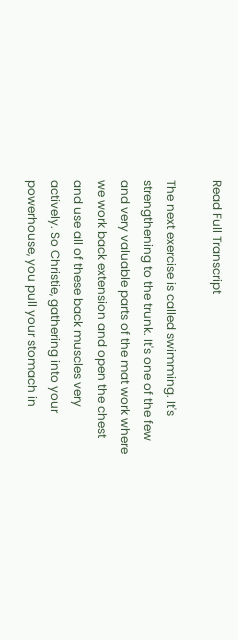Read Full Transcript

The next exercise is called swimming. It's strengthening to the trunk. It's one of the few and very valuable parts of the mat work where we work back extension and open the chest and use all of these back muscles very actively. So Christie, gathering into your powerhouse, you pull your stomach in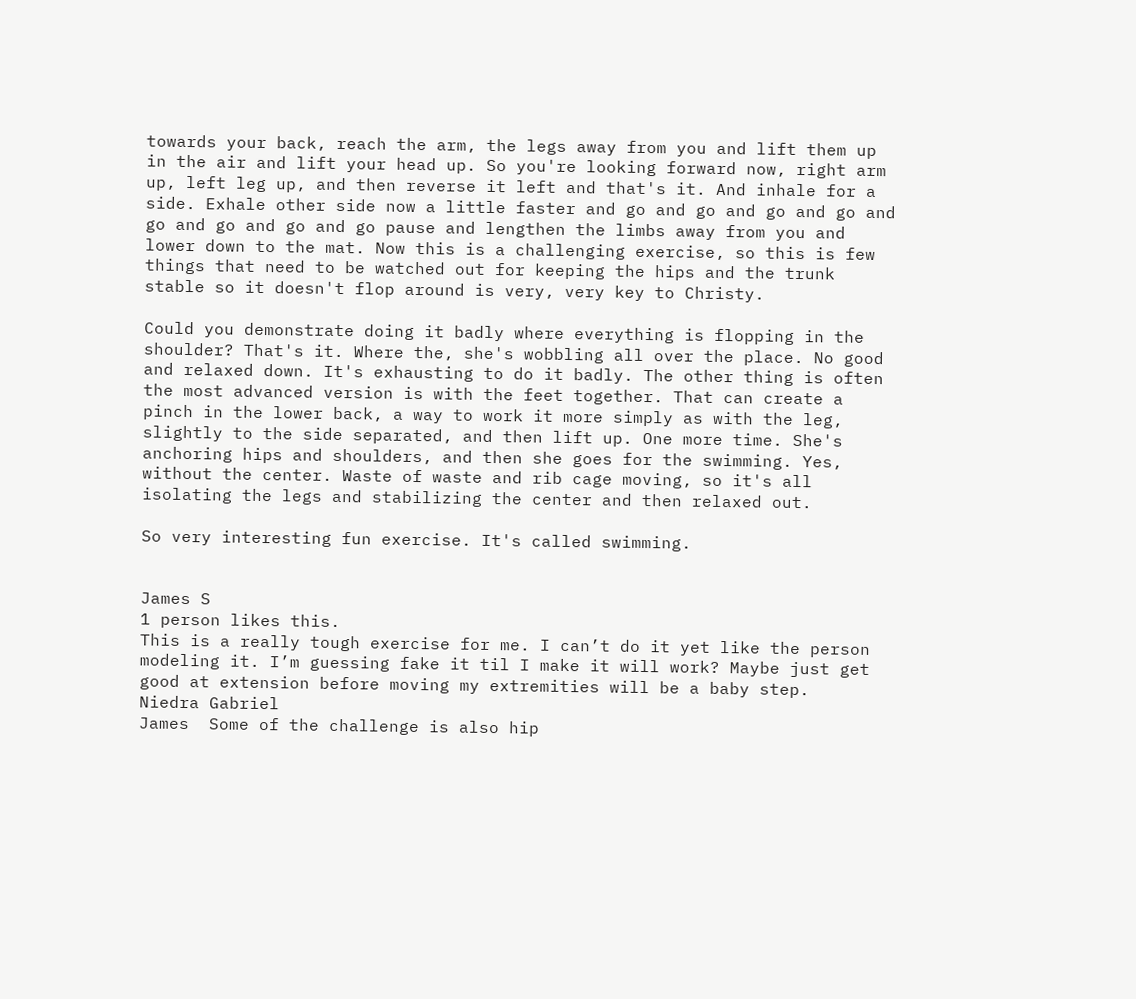towards your back, reach the arm, the legs away from you and lift them up in the air and lift your head up. So you're looking forward now, right arm up, left leg up, and then reverse it left and that's it. And inhale for a side. Exhale other side now a little faster and go and go and go and go and go and go and go and go pause and lengthen the limbs away from you and lower down to the mat. Now this is a challenging exercise, so this is few things that need to be watched out for keeping the hips and the trunk stable so it doesn't flop around is very, very key to Christy.

Could you demonstrate doing it badly where everything is flopping in the shoulder? That's it. Where the, she's wobbling all over the place. No good and relaxed down. It's exhausting to do it badly. The other thing is often the most advanced version is with the feet together. That can create a pinch in the lower back, a way to work it more simply as with the leg, slightly to the side separated, and then lift up. One more time. She's anchoring hips and shoulders, and then she goes for the swimming. Yes, without the center. Waste of waste and rib cage moving, so it's all isolating the legs and stabilizing the center and then relaxed out.

So very interesting fun exercise. It's called swimming.


James S
1 person likes this.
This is a really tough exercise for me. I can’t do it yet like the person modeling it. I’m guessing fake it til I make it will work? Maybe just get good at extension before moving my extremities will be a baby step.
Niedra Gabriel
James  Some of the challenge is also hip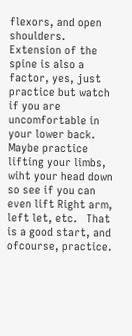flexors, and open shoulders.   Extension of the spine is also a factor, yes, just practice but watch if you are uncomfortable in your lower back.  Maybe practice lifting your limbs, wiht your head down so see if you can even lift Right arm, left let, etc.   That is a good start, and ofcourse, practice.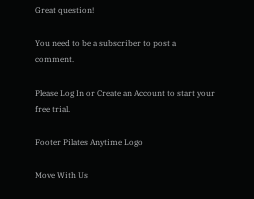Great question!

You need to be a subscriber to post a comment.

Please Log In or Create an Account to start your free trial.

Footer Pilates Anytime Logo

Move With Us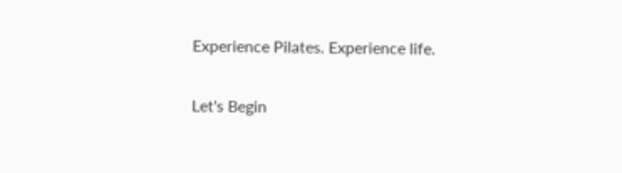Experience Pilates. Experience life.

Let's Begin